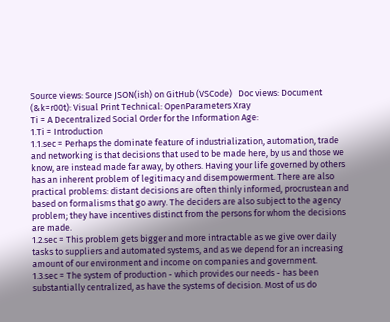Source views: Source JSON(ish) on GitHub (VSCode)   Doc views: Document (&k=r00t): Visual Print Technical: OpenParameters Xray
Ti = A Decentralized Social Order for the Information Age:
1.Ti = Introduction
1.1.sec = Perhaps the dominate feature of industrialization, automation, trade and networking is that decisions that used to be made here, by us and those we know, are instead made far away, by others. Having your life governed by others has an inherent problem of legitimacy and disempowerment. There are also practical problems: distant decisions are often thinly informed, procrustean and based on formalisms that go awry. The deciders are also subject to the agency problem; they have incentives distinct from the persons for whom the decisions are made.
1.2.sec = This problem gets bigger and more intractable as we give over daily tasks to suppliers and automated systems, and as we depend for an increasing amount of our environment and income on companies and government.
1.3.sec = The system of production - which provides our needs - has been substantially centralized, as have the systems of decision. Most of us do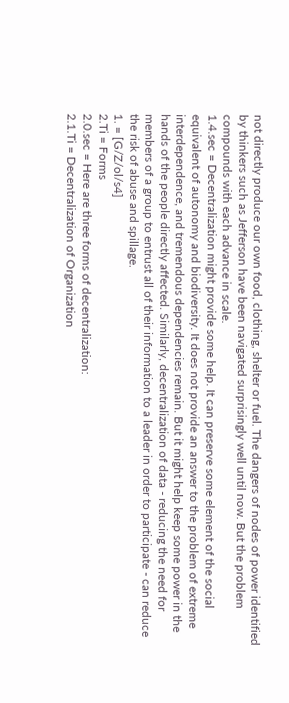not directly produce our own food, clothing, shelter or fuel. The dangers of nodes of power identified by thinkers such as Jefferson have been navigated surprisingly well until now. But the problem compounds with each advance in scale.
1.4.sec = Decentralization might provide some help. It can preserve some element of the social equivalent of autonomy and biodiversity. It does not provide an answer to the problem of extreme interdependence, and tremendous dependencies remain. But it might help keep some power in the hands of the people directly affected. Similarly, decentralization of data - reducing the need for members of a group to entrust all of their information to a leader in order to participate - can reduce the risk of abuse and spillage.
1. = [G/Z/ol/s4]
2.Ti = Forms
2.0.sec = Here are three forms of decentralization:
2.1.Ti = Decentralization of Organization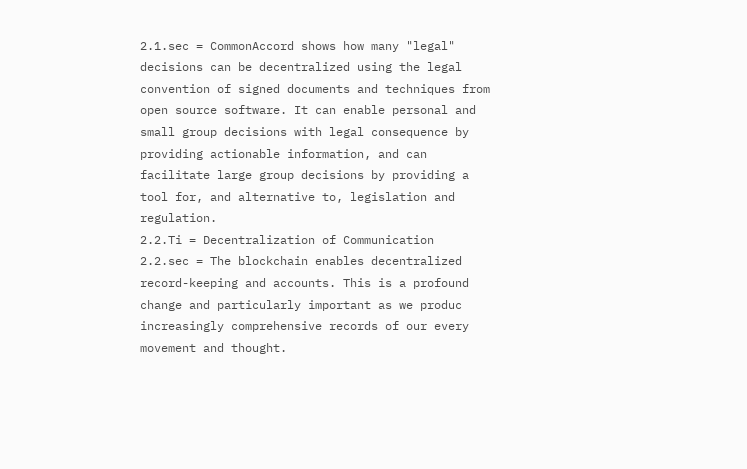2.1.sec = CommonAccord shows how many "legal" decisions can be decentralized using the legal convention of signed documents and techniques from open source software. It can enable personal and small group decisions with legal consequence by providing actionable information, and can facilitate large group decisions by providing a tool for, and alternative to, legislation and regulation.
2.2.Ti = Decentralization of Communication
2.2.sec = The blockchain enables decentralized record-keeping and accounts. This is a profound change and particularly important as we produc increasingly comprehensive records of our every movement and thought.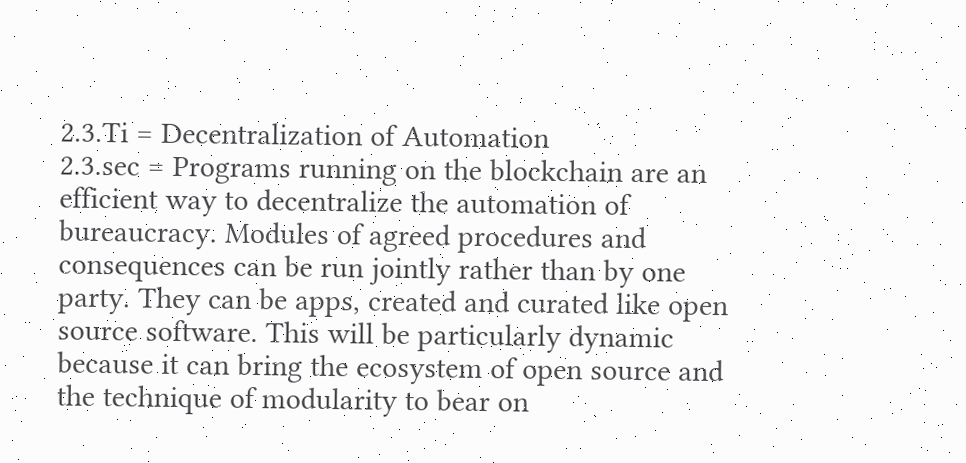2.3.Ti = Decentralization of Automation
2.3.sec = Programs running on the blockchain are an efficient way to decentralize the automation of bureaucracy. Modules of agreed procedures and consequences can be run jointly rather than by one party. They can be apps, created and curated like open source software. This will be particularly dynamic because it can bring the ecosystem of open source and the technique of modularity to bear on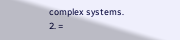complex systems.
2. =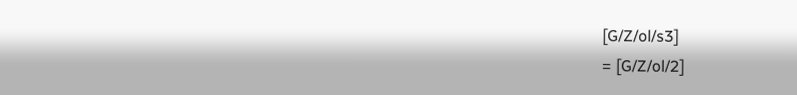[G/Z/ol/s3]
= [G/Z/ol/2]